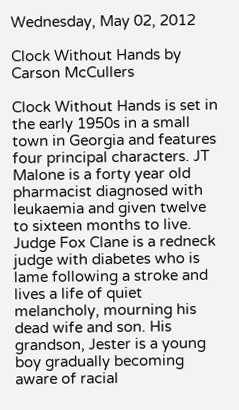Wednesday, May 02, 2012

Clock Without Hands by Carson McCullers

Clock Without Hands is set in the early 1950s in a small town in Georgia and features four principal characters. JT Malone is a forty year old pharmacist diagnosed with leukaemia and given twelve to sixteen months to live. Judge Fox Clane is a redneck judge with diabetes who is lame following a stroke and lives a life of quiet melancholy, mourning his dead wife and son. His grandson, Jester is a young boy gradually becoming aware of racial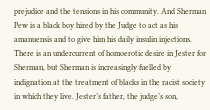prejudice and the tensions in his community. And Sherman Pew is a black boy hired by the Judge to act as his amanuensis and to give him his daily insulin injections. There is an undercurrent of homoerotic desire in Jester for Sherman, but Sherman is increasingly fuelled by indignation at the treatment of blacks in the racist society in which they live. Jester’s father, the judge’s son,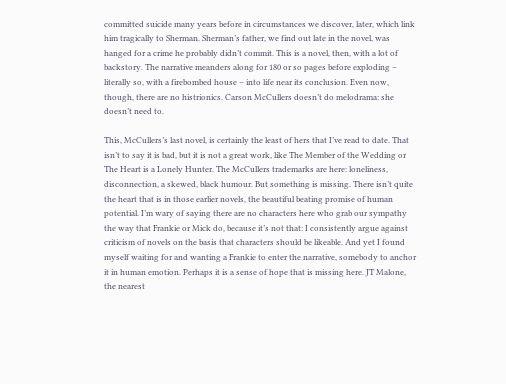committed suicide many years before in circumstances we discover, later, which link him tragically to Sherman. Sherman’s father, we find out late in the novel, was hanged for a crime he probably didn’t commit. This is a novel, then, with a lot of backstory. The narrative meanders along for 180 or so pages before exploding – literally so, with a firebombed house – into life near its conclusion. Even now, though, there are no histrionics. Carson McCullers doesn’t do melodrama: she doesn’t need to.

This, McCullers’s last novel, is certainly the least of hers that I’ve read to date. That isn’t to say it is bad, but it is not a great work, like The Member of the Wedding or The Heart is a Lonely Hunter. The McCullers trademarks are here: loneliness, disconnection, a skewed, black humour. But something is missing. There isn’t quite the heart that is in those earlier novels, the beautiful beating promise of human potential. I’m wary of saying there are no characters here who grab our sympathy the way that Frankie or Mick do, because it’s not that: I consistently argue against criticism of novels on the basis that characters should be likeable. And yet I found myself waiting for and wanting a Frankie to enter the narrative, somebody to anchor it in human emotion. Perhaps it is a sense of hope that is missing here. JT Malone, the nearest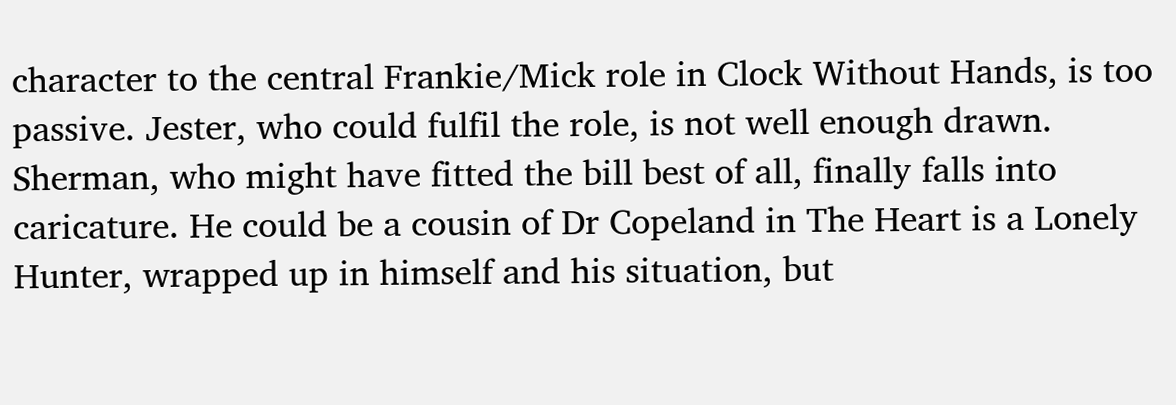character to the central Frankie/Mick role in Clock Without Hands, is too passive. Jester, who could fulfil the role, is not well enough drawn. Sherman, who might have fitted the bill best of all, finally falls into caricature. He could be a cousin of Dr Copeland in The Heart is a Lonely Hunter, wrapped up in himself and his situation, but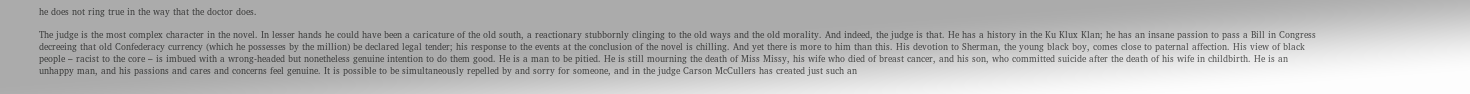he does not ring true in the way that the doctor does.

The judge is the most complex character in the novel. In lesser hands he could have been a caricature of the old south, a reactionary stubbornly clinging to the old ways and the old morality. And indeed, the judge is that. He has a history in the Ku Klux Klan; he has an insane passion to pass a Bill in Congress decreeing that old Confederacy currency (which he possesses by the million) be declared legal tender; his response to the events at the conclusion of the novel is chilling. And yet there is more to him than this. His devotion to Sherman, the young black boy, comes close to paternal affection. His view of black people – racist to the core – is imbued with a wrong-headed but nonetheless genuine intention to do them good. He is a man to be pitied. He is still mourning the death of Miss Missy, his wife who died of breast cancer, and his son, who committed suicide after the death of his wife in childbirth. He is an unhappy man, and his passions and cares and concerns feel genuine. It is possible to be simultaneously repelled by and sorry for someone, and in the judge Carson McCullers has created just such an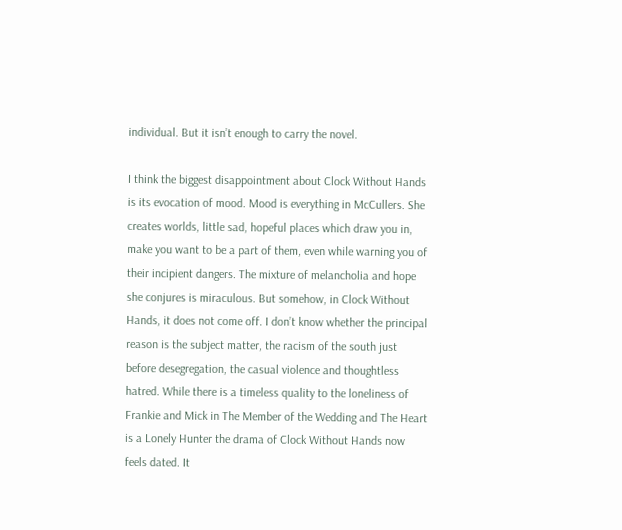individual. But it isn’t enough to carry the novel.

I think the biggest disappointment about Clock Without Hands is its evocation of mood. Mood is everything in McCullers. She creates worlds, little sad, hopeful places which draw you in, make you want to be a part of them, even while warning you of their incipient dangers. The mixture of melancholia and hope she conjures is miraculous. But somehow, in Clock Without Hands, it does not come off. I don’t know whether the principal reason is the subject matter, the racism of the south just before desegregation, the casual violence and thoughtless hatred. While there is a timeless quality to the loneliness of Frankie and Mick in The Member of the Wedding and The Heart is a Lonely Hunter the drama of Clock Without Hands now feels dated. It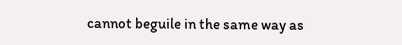cannot beguile in the same way as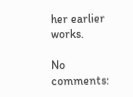her earlier works.

No comments: